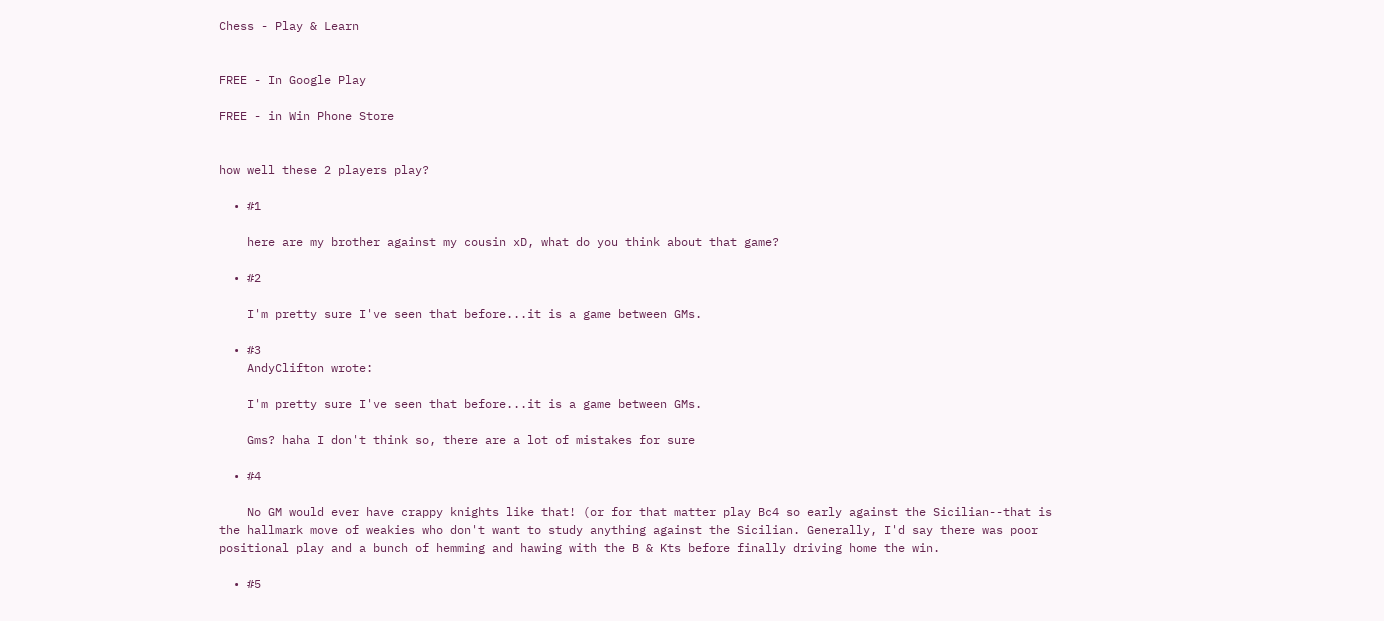Chess - Play & Learn


FREE - In Google Play

FREE - in Win Phone Store


how well these 2 players play?

  • #1

    here are my brother against my cousin xD, what do you think about that game?

  • #2

    I'm pretty sure I've seen that before...it is a game between GMs.

  • #3
    AndyClifton wrote:

    I'm pretty sure I've seen that before...it is a game between GMs.

    Gms? haha I don't think so, there are a lot of mistakes for sure

  • #4

    No GM would ever have crappy knights like that! (or for that matter play Bc4 so early against the Sicilian--that is the hallmark move of weakies who don't want to study anything against the Sicilian. Generally, I'd say there was poor positional play and a bunch of hemming and hawing with the B & Kts before finally driving home the win.

  • #5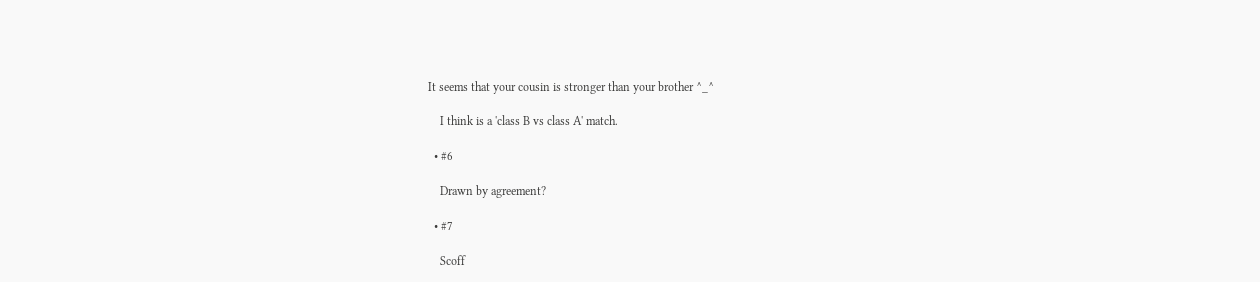It seems that your cousin is stronger than your brother ^_^

    I think is a 'class B vs class A' match.

  • #6

    Drawn by agreement?

  • #7

    Scoff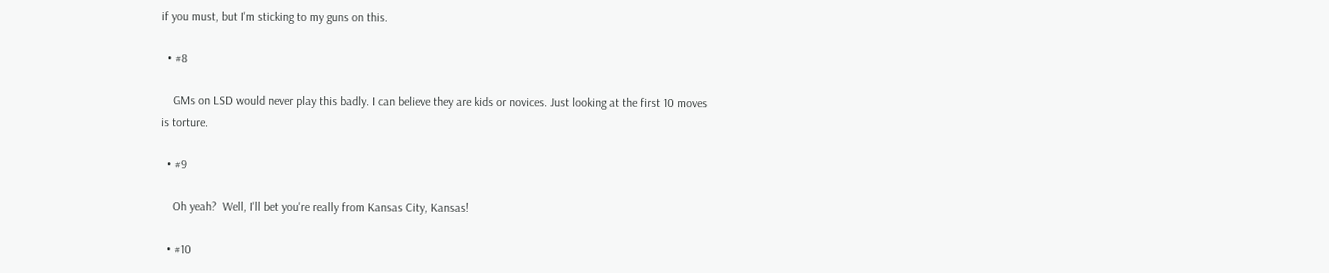if you must, but I'm sticking to my guns on this.

  • #8

    GMs on LSD would never play this badly. I can believe they are kids or novices. Just looking at the first 10 moves is torture.

  • #9

    Oh yeah?  Well, I'll bet you're really from Kansas City, Kansas!

  • #10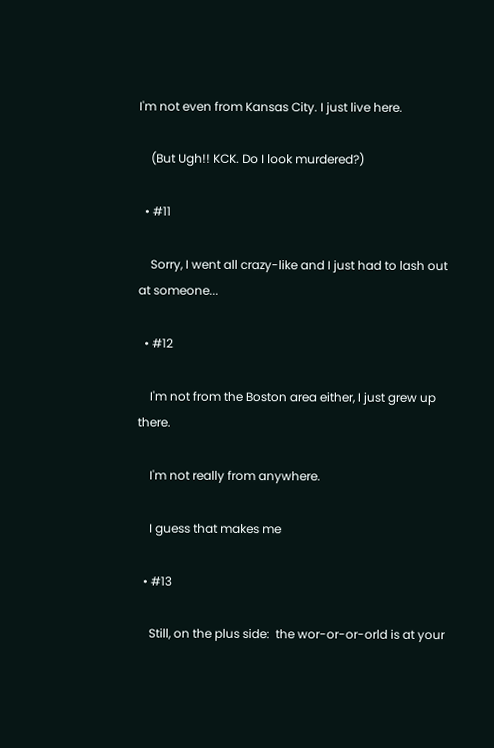I'm not even from Kansas City. I just live here.

    (But Ugh!! KCK. Do I look murdered?)

  • #11

    Sorry, I went all crazy-like and I just had to lash out at someone...

  • #12

    I'm not from the Boston area either, I just grew up there.

    I'm not really from anywhere.

    I guess that makes me

  • #13

    Still, on the plus side:  the wor-or-or-orld is at your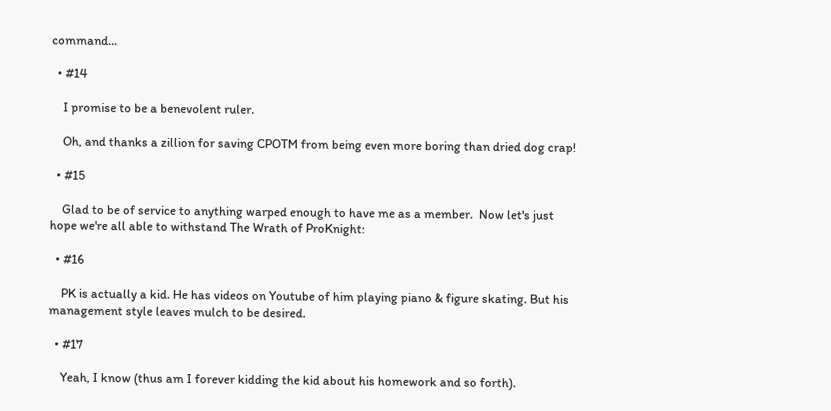command...

  • #14

    I promise to be a benevolent ruler.

    Oh, and thanks a zillion for saving CPOTM from being even more boring than dried dog crap!

  • #15

    Glad to be of service to anything warped enough to have me as a member.  Now let's just hope we're all able to withstand The Wrath of ProKnight:

  • #16

    PK is actually a kid. He has videos on Youtube of him playing piano & figure skating. But his management style leaves mulch to be desired.

  • #17

    Yeah, I know (thus am I forever kidding the kid about his homework and so forth).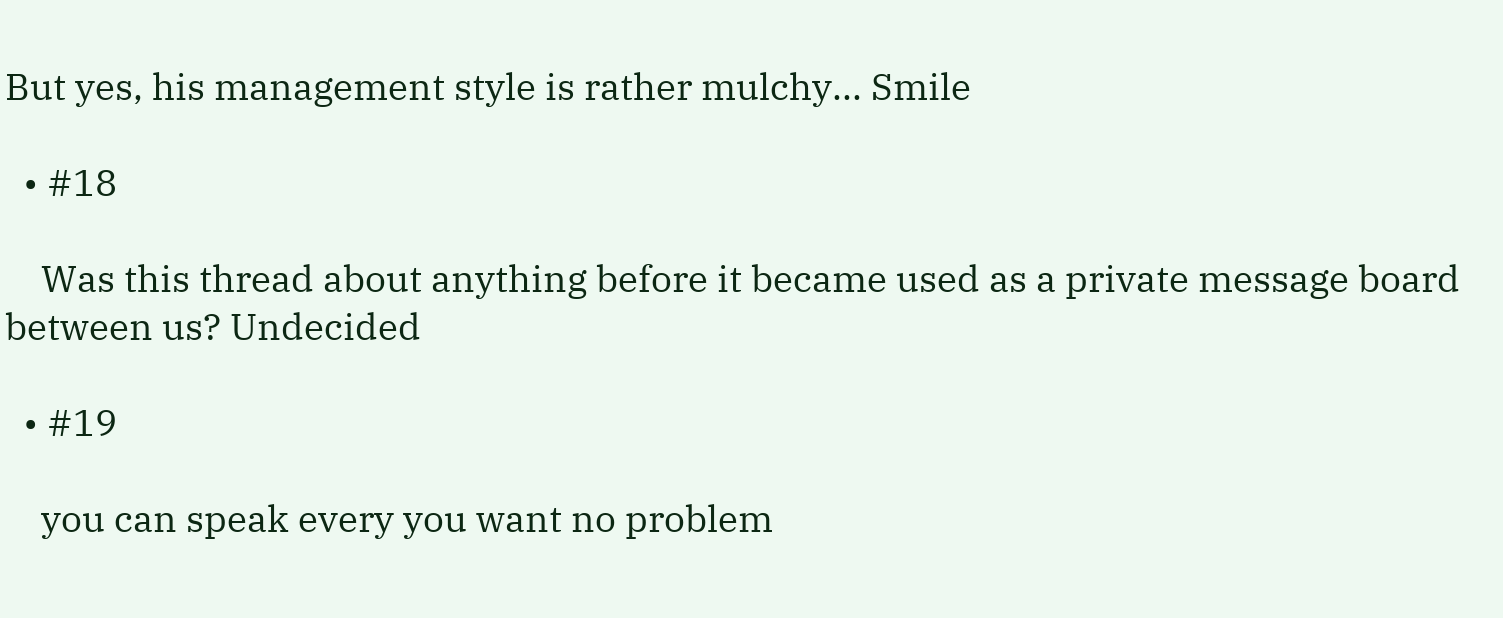But yes, his management style is rather mulchy... Smile

  • #18

    Was this thread about anything before it became used as a private message board between us? Undecided

  • #19

    you can speak every you want no problem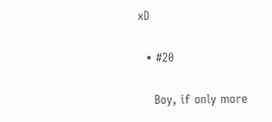xD

  • #20

    Boy, if only more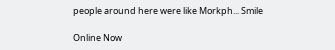people around here were like Morkph... Smile

Online Now